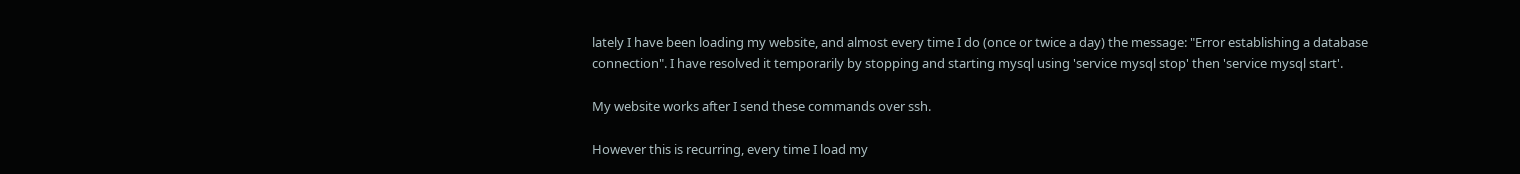lately I have been loading my website, and almost every time I do (once or twice a day) the message: "Error establishing a database connection". I have resolved it temporarily by stopping and starting mysql using 'service mysql stop' then 'service mysql start'.

My website works after I send these commands over ssh.

However this is recurring, every time I load my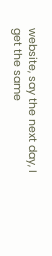website, say the next day, I get the same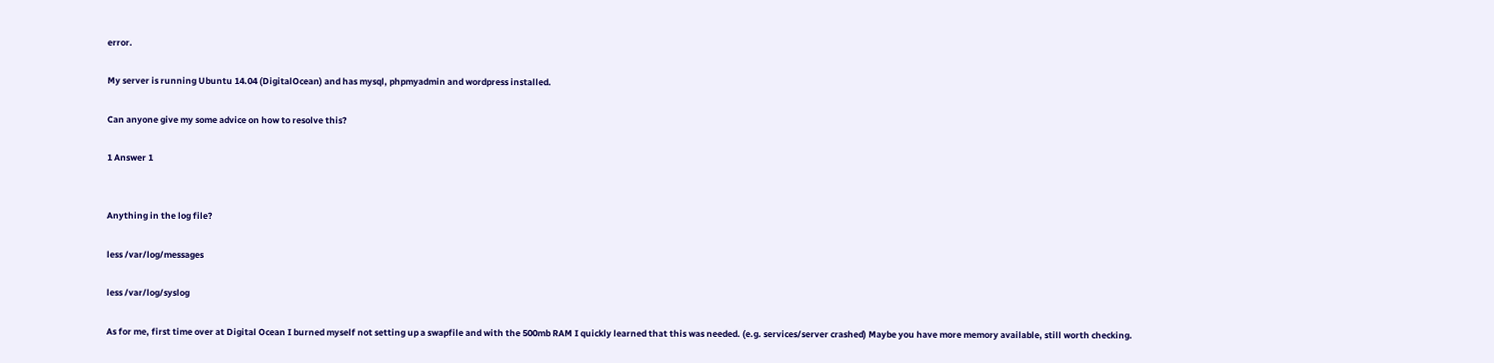error.

My server is running Ubuntu 14.04 (DigitalOcean) and has mysql, phpmyadmin and wordpress installed.

Can anyone give my some advice on how to resolve this?

1 Answer 1


Anything in the log file?

less /var/log/messages

less /var/log/syslog

As for me, first time over at Digital Ocean I burned myself not setting up a swapfile and with the 500mb RAM I quickly learned that this was needed. (e.g. services/server crashed) Maybe you have more memory available, still worth checking.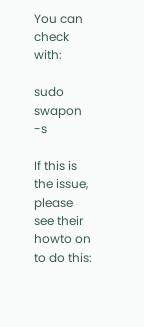You can check with:

sudo swapon -s

If this is the issue, please see their howto on to do this: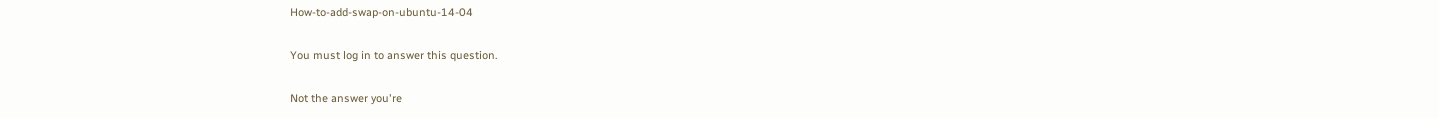How-to-add-swap-on-ubuntu-14-04

You must log in to answer this question.

Not the answer you're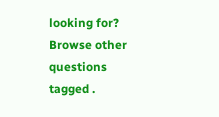looking for? Browse other questions tagged .